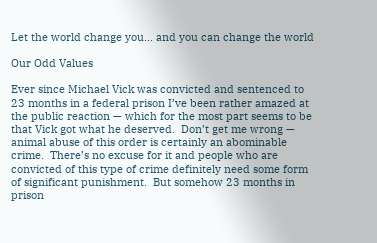Let the world change you... and you can change the world

Our Odd Values

Ever since Michael Vick was convicted and sentenced to 23 months in a federal prison I’ve been rather amazed at the public reaction — which for the most part seems to be that Vick got what he deserved.  Don’t get me wrong — animal abuse of this order is certainly an abominable crime.  There’s no excuse for it and people who are convicted of this type of crime definitely need some form of significant punishment.  But somehow 23 months in prison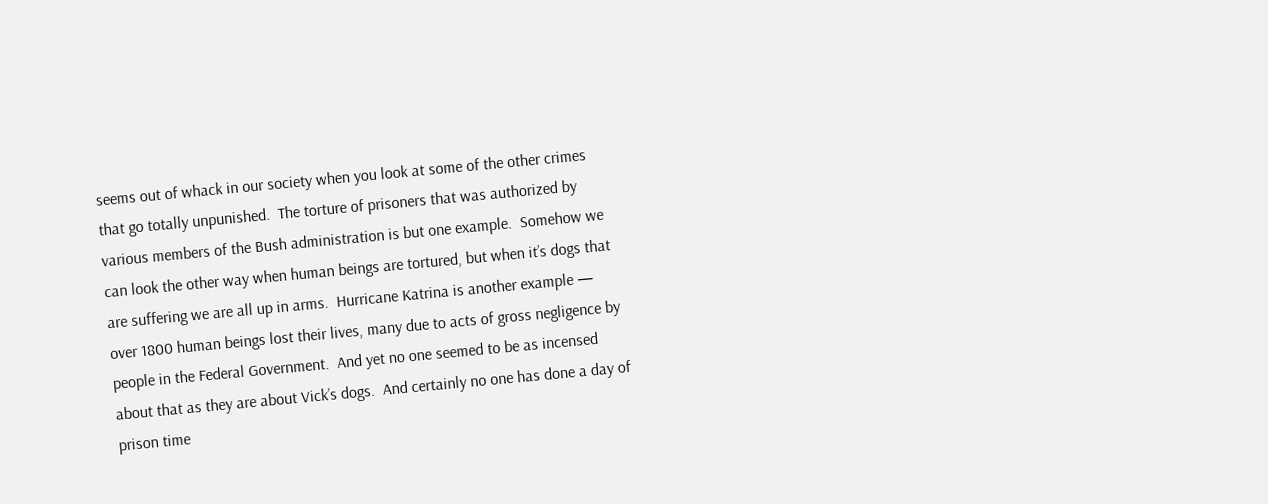seems out of whack in our society when you look at some of the other crimes that go totally unpunished.  The torture of prisoners that was authorized by various members of the Bush administration is but one example.  Somehow we can look the other way when human beings are tortured, but when it’s dogs that are suffering we are all up in arms.  Hurricane Katrina is another example — over 1800 human beings lost their lives, many due to acts of gross negligence by people in the Federal Government.  And yet no one seemed to be as incensed about that as they are about Vick’s dogs.  And certainly no one has done a day of prison time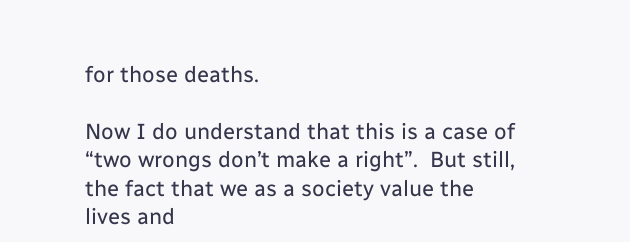for those deaths.

Now I do understand that this is a case of “two wrongs don’t make a right”.  But still, the fact that we as a society value the lives and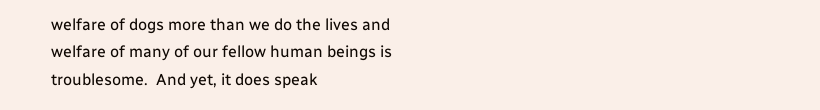welfare of dogs more than we do the lives and welfare of many of our fellow human beings is troublesome.  And yet, it does speak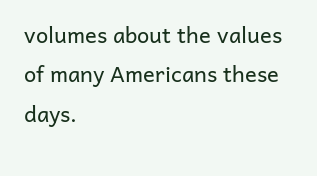volumes about the values of many Americans these days.